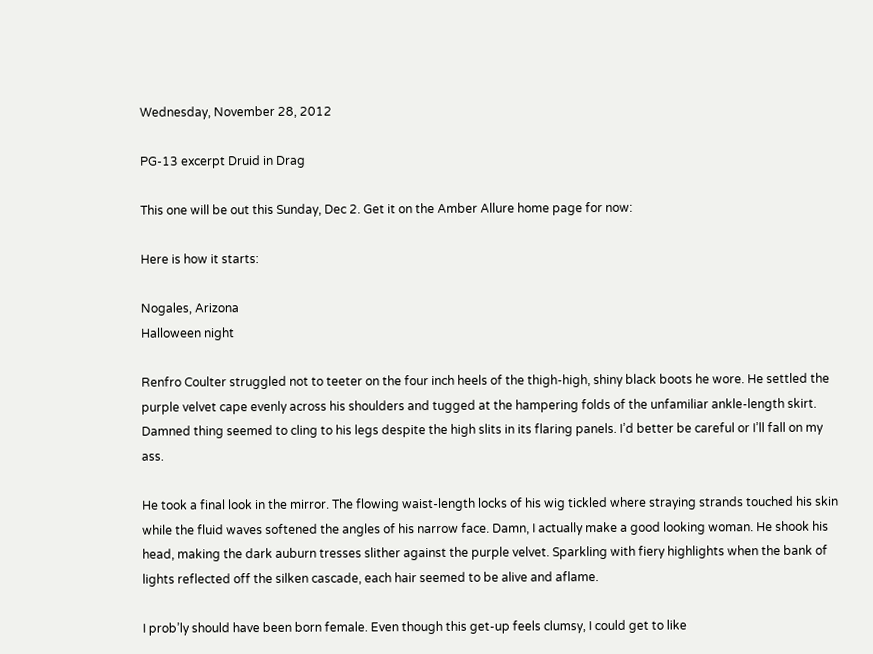Wednesday, November 28, 2012

PG-13 excerpt Druid in Drag

This one will be out this Sunday, Dec 2. Get it on the Amber Allure home page for now:

Here is how it starts:

Nogales, Arizona
Halloween night

Renfro Coulter struggled not to teeter on the four inch heels of the thigh-high, shiny black boots he wore. He settled the purple velvet cape evenly across his shoulders and tugged at the hampering folds of the unfamiliar ankle-length skirt. Damned thing seemed to cling to his legs despite the high slits in its flaring panels. I’d better be careful or I’ll fall on my ass.

He took a final look in the mirror. The flowing waist-length locks of his wig tickled where straying strands touched his skin while the fluid waves softened the angles of his narrow face. Damn, I actually make a good looking woman. He shook his head, making the dark auburn tresses slither against the purple velvet. Sparkling with fiery highlights when the bank of lights reflected off the silken cascade, each hair seemed to be alive and aflame.

I prob’ly should have been born female. Even though this get-up feels clumsy, I could get to like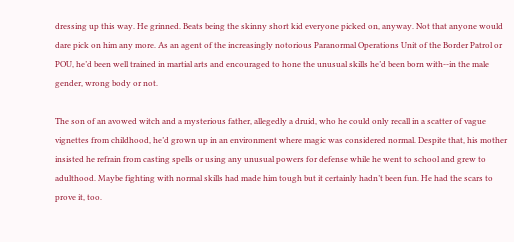dressing up this way. He grinned. Beats being the skinny short kid everyone picked on, anyway. Not that anyone would dare pick on him any more. As an agent of the increasingly notorious Paranormal Operations Unit of the Border Patrol or POU, he’d been well trained in martial arts and encouraged to hone the unusual skills he’d been born with--in the male gender, wrong body or not.

The son of an avowed witch and a mysterious father, allegedly a druid, who he could only recall in a scatter of vague vignettes from childhood, he’d grown up in an environment where magic was considered normal. Despite that, his mother insisted he refrain from casting spells or using any unusual powers for defense while he went to school and grew to adulthood. Maybe fighting with normal skills had made him tough but it certainly hadn’t been fun. He had the scars to prove it, too.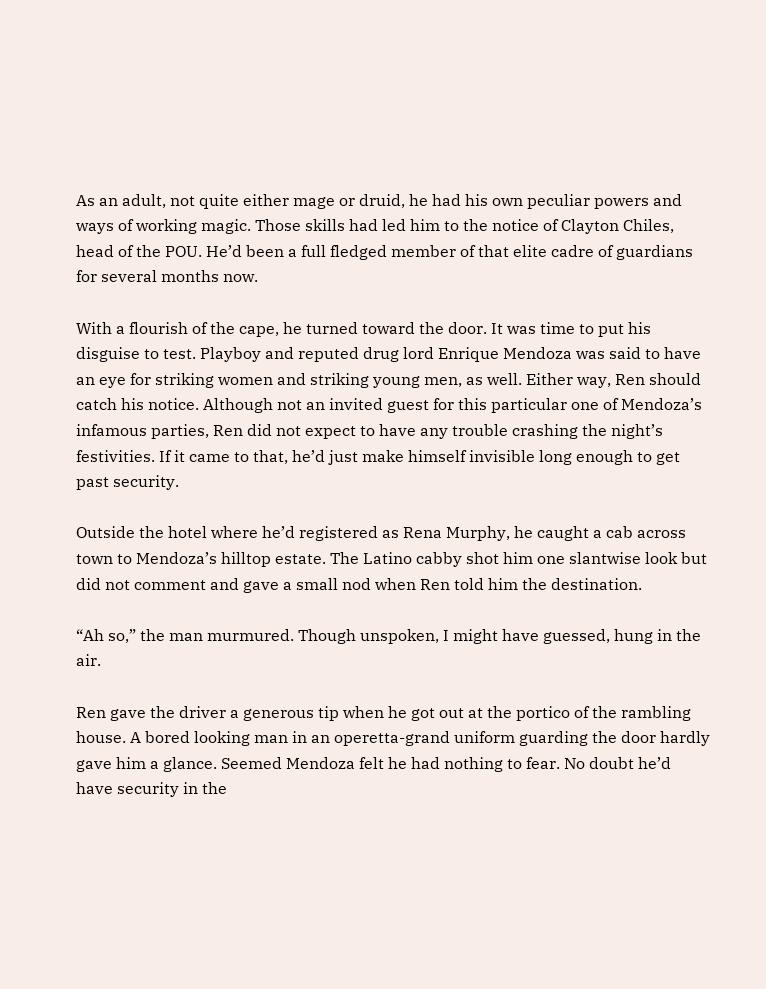As an adult, not quite either mage or druid, he had his own peculiar powers and ways of working magic. Those skills had led him to the notice of Clayton Chiles, head of the POU. He’d been a full fledged member of that elite cadre of guardians for several months now.

With a flourish of the cape, he turned toward the door. It was time to put his disguise to test. Playboy and reputed drug lord Enrique Mendoza was said to have an eye for striking women and striking young men, as well. Either way, Ren should catch his notice. Although not an invited guest for this particular one of Mendoza’s infamous parties, Ren did not expect to have any trouble crashing the night’s festivities. If it came to that, he’d just make himself invisible long enough to get past security.

Outside the hotel where he’d registered as Rena Murphy, he caught a cab across town to Mendoza’s hilltop estate. The Latino cabby shot him one slantwise look but did not comment and gave a small nod when Ren told him the destination.

“Ah so,” the man murmured. Though unspoken, I might have guessed, hung in the air.

Ren gave the driver a generous tip when he got out at the portico of the rambling house. A bored looking man in an operetta-grand uniform guarding the door hardly gave him a glance. Seemed Mendoza felt he had nothing to fear. No doubt he’d have security in the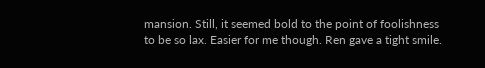mansion. Still, it seemed bold to the point of foolishness to be so lax. Easier for me though. Ren gave a tight smile.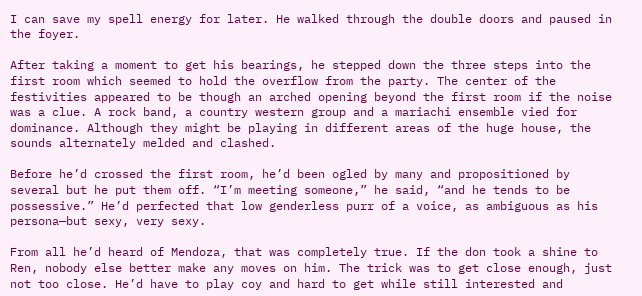I can save my spell energy for later. He walked through the double doors and paused in the foyer.

After taking a moment to get his bearings, he stepped down the three steps into the first room which seemed to hold the overflow from the party. The center of the festivities appeared to be though an arched opening beyond the first room if the noise was a clue. A rock band, a country western group and a mariachi ensemble vied for dominance. Although they might be playing in different areas of the huge house, the sounds alternately melded and clashed.

Before he’d crossed the first room, he’d been ogled by many and propositioned by several but he put them off. “I’m meeting someone,” he said, “and he tends to be possessive.” He’d perfected that low genderless purr of a voice, as ambiguous as his persona—but sexy, very sexy.

From all he’d heard of Mendoza, that was completely true. If the don took a shine to Ren, nobody else better make any moves on him. The trick was to get close enough, just not too close. He’d have to play coy and hard to get while still interested and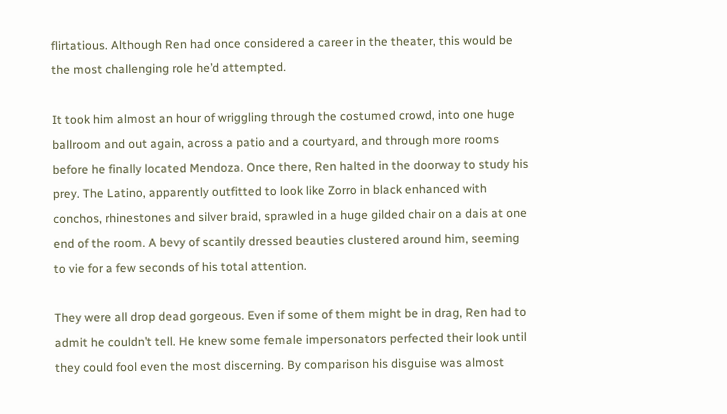flirtatious. Although Ren had once considered a career in the theater, this would be the most challenging role he’d attempted.

It took him almost an hour of wriggling through the costumed crowd, into one huge ballroom and out again, across a patio and a courtyard, and through more rooms before he finally located Mendoza. Once there, Ren halted in the doorway to study his prey. The Latino, apparently outfitted to look like Zorro in black enhanced with conchos, rhinestones and silver braid, sprawled in a huge gilded chair on a dais at one end of the room. A bevy of scantily dressed beauties clustered around him, seeming to vie for a few seconds of his total attention.

They were all drop dead gorgeous. Even if some of them might be in drag, Ren had to admit he couldn’t tell. He knew some female impersonators perfected their look until they could fool even the most discerning. By comparison his disguise was almost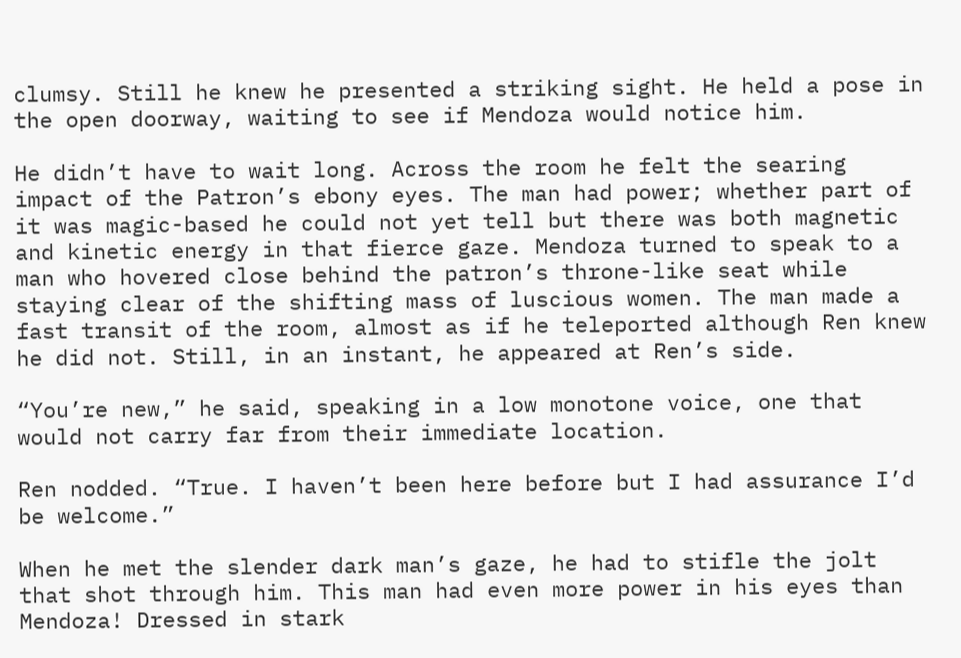clumsy. Still he knew he presented a striking sight. He held a pose in the open doorway, waiting to see if Mendoza would notice him.

He didn’t have to wait long. Across the room he felt the searing impact of the Patron’s ebony eyes. The man had power; whether part of it was magic-based he could not yet tell but there was both magnetic and kinetic energy in that fierce gaze. Mendoza turned to speak to a man who hovered close behind the patron’s throne-like seat while staying clear of the shifting mass of luscious women. The man made a fast transit of the room, almost as if he teleported although Ren knew he did not. Still, in an instant, he appeared at Ren’s side.

“You’re new,” he said, speaking in a low monotone voice, one that would not carry far from their immediate location.

Ren nodded. “True. I haven’t been here before but I had assurance I’d be welcome.”

When he met the slender dark man’s gaze, he had to stifle the jolt that shot through him. This man had even more power in his eyes than Mendoza! Dressed in stark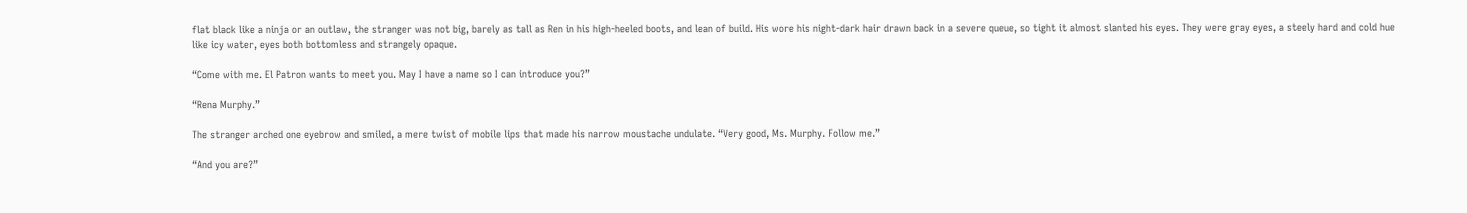flat black like a ninja or an outlaw, the stranger was not big, barely as tall as Ren in his high-heeled boots, and lean of build. His wore his night-dark hair drawn back in a severe queue, so tight it almost slanted his eyes. They were gray eyes, a steely hard and cold hue like icy water, eyes both bottomless and strangely opaque.

“Come with me. El Patron wants to meet you. May I have a name so I can introduce you?”

“Rena Murphy.”

The stranger arched one eyebrow and smiled, a mere twist of mobile lips that made his narrow moustache undulate. “Very good, Ms. Murphy. Follow me.”

“And you are?”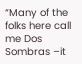“Many of the folks here call me Dos Sombras –it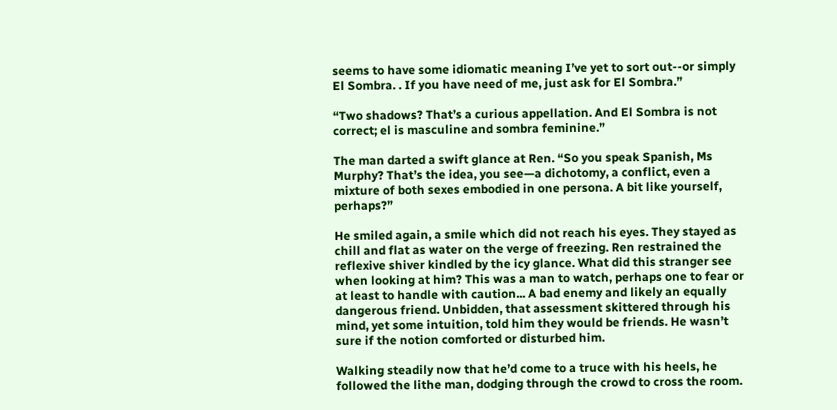seems to have some idiomatic meaning I’ve yet to sort out--or simply El Sombra. . If you have need of me, just ask for El Sombra.”

“Two shadows? That’s a curious appellation. And El Sombra is not correct; el is masculine and sombra feminine.”

The man darted a swift glance at Ren. “So you speak Spanish, Ms Murphy? That’s the idea, you see—a dichotomy, a conflict, even a mixture of both sexes embodied in one persona. A bit like yourself, perhaps?”

He smiled again, a smile which did not reach his eyes. They stayed as chill and flat as water on the verge of freezing. Ren restrained the reflexive shiver kindled by the icy glance. What did this stranger see when looking at him? This was a man to watch, perhaps one to fear or at least to handle with caution... A bad enemy and likely an equally dangerous friend. Unbidden, that assessment skittered through his mind, yet some intuition, told him they would be friends. He wasn’t sure if the notion comforted or disturbed him.

Walking steadily now that he’d come to a truce with his heels, he followed the lithe man, dodging through the crowd to cross the room.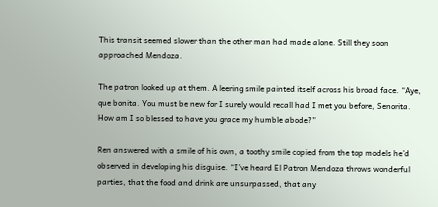This transit seemed slower than the other man had made alone. Still they soon approached Mendoza.

The patron looked up at them. A leering smile painted itself across his broad face. “Aye, que bonita. You must be new for I surely would recall had I met you before, Senorita. How am I so blessed to have you grace my humble abode?”

Ren answered with a smile of his own, a toothy smile copied from the top models he’d observed in developing his disguise. “I’ve heard El Patron Mendoza throws wonderful parties, that the food and drink are unsurpassed, that any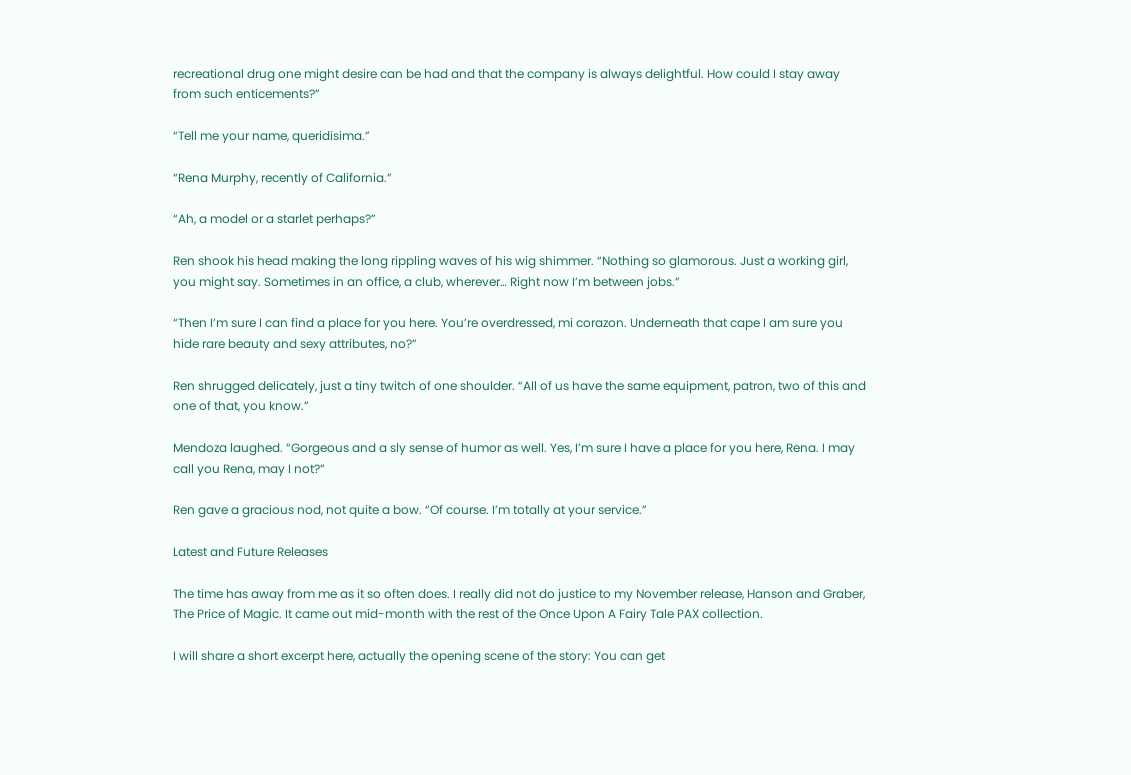recreational drug one might desire can be had and that the company is always delightful. How could I stay away from such enticements?”

“Tell me your name, queridisima.”

“Rena Murphy, recently of California.”

“Ah, a model or a starlet perhaps?”

Ren shook his head making the long rippling waves of his wig shimmer. “Nothing so glamorous. Just a working girl, you might say. Sometimes in an office, a club, wherever… Right now I’m between jobs.”

“Then I’m sure I can find a place for you here. You’re overdressed, mi corazon. Underneath that cape I am sure you hide rare beauty and sexy attributes, no?”

Ren shrugged delicately, just a tiny twitch of one shoulder. “All of us have the same equipment, patron, two of this and one of that, you know.”

Mendoza laughed. “Gorgeous and a sly sense of humor as well. Yes, I’m sure I have a place for you here, Rena. I may call you Rena, may I not?”

Ren gave a gracious nod, not quite a bow. “Of course. I’m totally at your service.”

Latest and Future Releases

The time has away from me as it so often does. I really did not do justice to my November release, Hanson and Graber, The Price of Magic. It came out mid-month with the rest of the Once Upon A Fairy Tale PAX collection.

I will share a short excerpt here, actually the opening scene of the story: You can get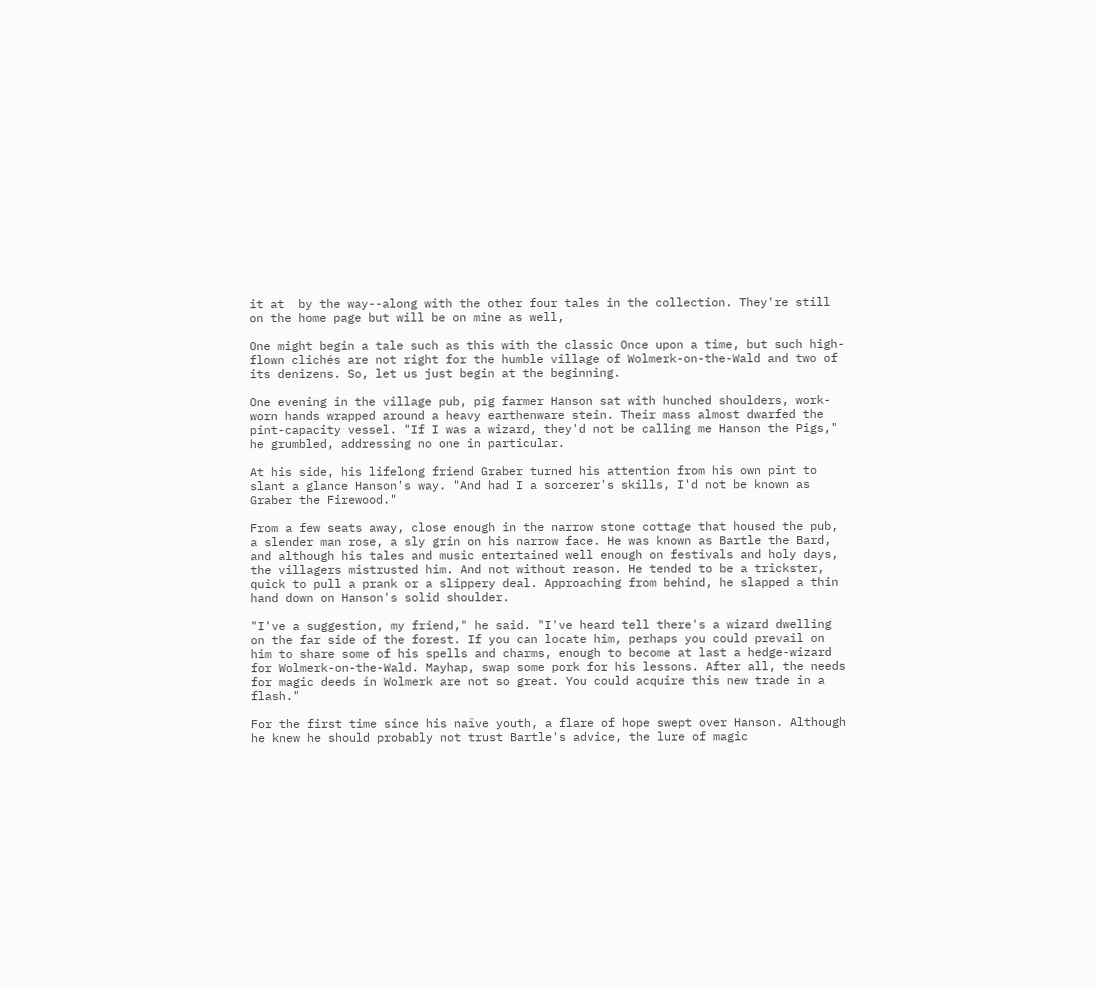it at  by the way--along with the other four tales in the collection. They're still on the home page but will be on mine as well,

One might begin a tale such as this with the classic Once upon a time, but such high-flown clichés are not right for the humble village of Wolmerk-on-the-Wald and two of its denizens. So, let us just begin at the beginning.

One evening in the village pub, pig farmer Hanson sat with hunched shoulders, work-worn hands wrapped around a heavy earthenware stein. Their mass almost dwarfed the pint-capacity vessel. "If I was a wizard, they'd not be calling me Hanson the Pigs," he grumbled, addressing no one in particular.

At his side, his lifelong friend Graber turned his attention from his own pint to slant a glance Hanson's way. "And had I a sorcerer's skills, I'd not be known as Graber the Firewood."

From a few seats away, close enough in the narrow stone cottage that housed the pub, a slender man rose, a sly grin on his narrow face. He was known as Bartle the Bard, and although his tales and music entertained well enough on festivals and holy days, the villagers mistrusted him. And not without reason. He tended to be a trickster, quick to pull a prank or a slippery deal. Approaching from behind, he slapped a thin hand down on Hanson's solid shoulder.

"I've a suggestion, my friend," he said. "I've heard tell there's a wizard dwelling on the far side of the forest. If you can locate him, perhaps you could prevail on him to share some of his spells and charms, enough to become at last a hedge-wizard for Wolmerk-on-the-Wald. Mayhap, swap some pork for his lessons. After all, the needs for magic deeds in Wolmerk are not so great. You could acquire this new trade in a flash."

For the first time since his naïve youth, a flare of hope swept over Hanson. Although he knew he should probably not trust Bartle's advice, the lure of magic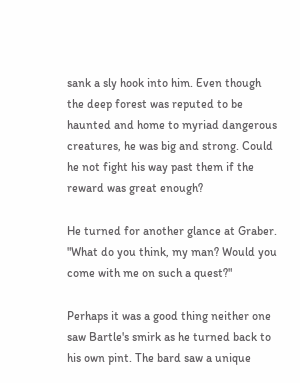sank a sly hook into him. Even though the deep forest was reputed to be haunted and home to myriad dangerous creatures, he was big and strong. Could he not fight his way past them if the reward was great enough?

He turned for another glance at Graber. "What do you think, my man? Would you come with me on such a quest?"

Perhaps it was a good thing neither one saw Bartle's smirk as he turned back to his own pint. The bard saw a unique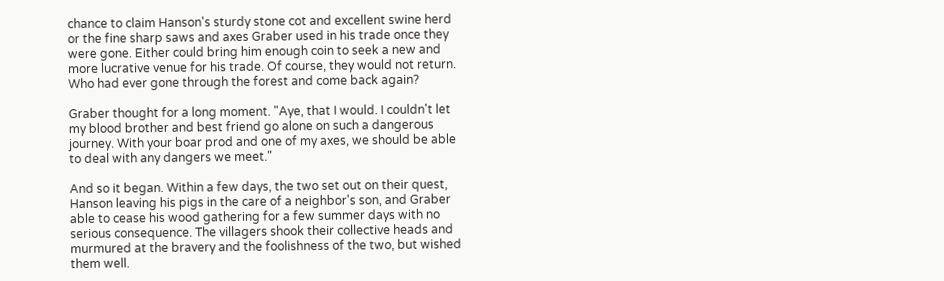chance to claim Hanson's sturdy stone cot and excellent swine herd or the fine sharp saws and axes Graber used in his trade once they were gone. Either could bring him enough coin to seek a new and more lucrative venue for his trade. Of course, they would not return. Who had ever gone through the forest and come back again?

Graber thought for a long moment. "Aye, that I would. I couldn't let my blood brother and best friend go alone on such a dangerous journey. With your boar prod and one of my axes, we should be able to deal with any dangers we meet."

And so it began. Within a few days, the two set out on their quest, Hanson leaving his pigs in the care of a neighbor's son, and Graber able to cease his wood gathering for a few summer days with no serious consequence. The villagers shook their collective heads and murmured at the bravery and the foolishness of the two, but wished them well.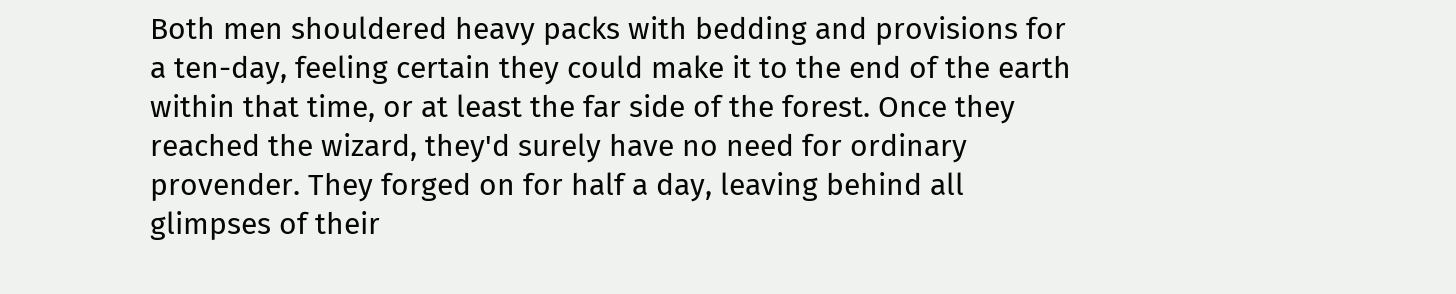Both men shouldered heavy packs with bedding and provisions for a ten-day, feeling certain they could make it to the end of the earth within that time, or at least the far side of the forest. Once they reached the wizard, they'd surely have no need for ordinary provender. They forged on for half a day, leaving behind all glimpses of their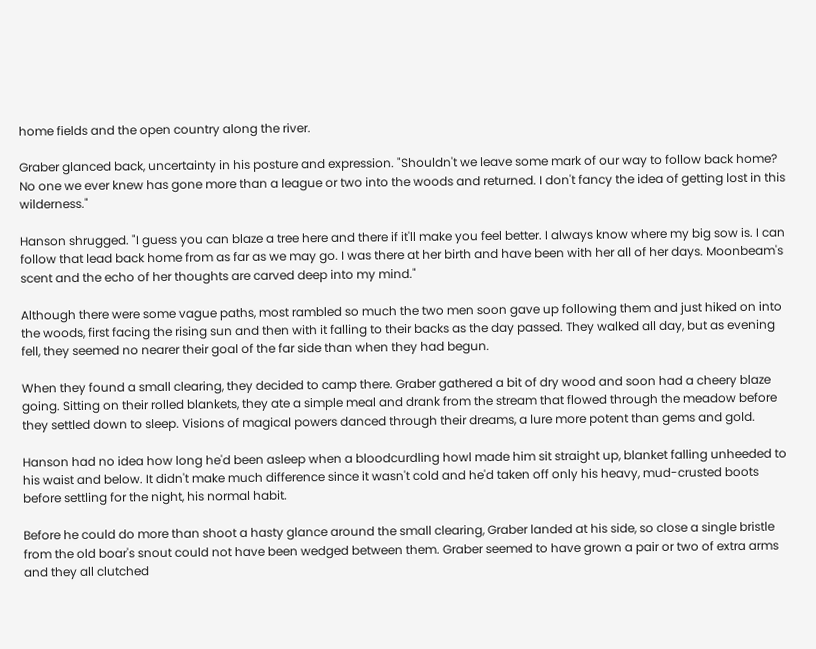home fields and the open country along the river.

Graber glanced back, uncertainty in his posture and expression. "Shouldn't we leave some mark of our way to follow back home? No one we ever knew has gone more than a league or two into the woods and returned. I don't fancy the idea of getting lost in this wilderness."

Hanson shrugged. "I guess you can blaze a tree here and there if it'll make you feel better. I always know where my big sow is. I can follow that lead back home from as far as we may go. I was there at her birth and have been with her all of her days. Moonbeam's scent and the echo of her thoughts are carved deep into my mind."

Although there were some vague paths, most rambled so much the two men soon gave up following them and just hiked on into the woods, first facing the rising sun and then with it falling to their backs as the day passed. They walked all day, but as evening fell, they seemed no nearer their goal of the far side than when they had begun.

When they found a small clearing, they decided to camp there. Graber gathered a bit of dry wood and soon had a cheery blaze going. Sitting on their rolled blankets, they ate a simple meal and drank from the stream that flowed through the meadow before they settled down to sleep. Visions of magical powers danced through their dreams, a lure more potent than gems and gold.

Hanson had no idea how long he'd been asleep when a bloodcurdling howl made him sit straight up, blanket falling unheeded to his waist and below. It didn't make much difference since it wasn't cold and he'd taken off only his heavy, mud-crusted boots before settling for the night, his normal habit.

Before he could do more than shoot a hasty glance around the small clearing, Graber landed at his side, so close a single bristle from the old boar's snout could not have been wedged between them. Graber seemed to have grown a pair or two of extra arms and they all clutched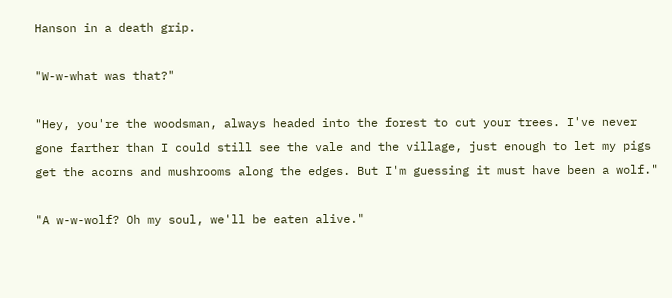Hanson in a death grip.

"W-w-what was that?"

"Hey, you're the woodsman, always headed into the forest to cut your trees. I've never gone farther than I could still see the vale and the village, just enough to let my pigs get the acorns and mushrooms along the edges. But I'm guessing it must have been a wolf."

"A w-w-wolf? Oh my soul, we'll be eaten alive."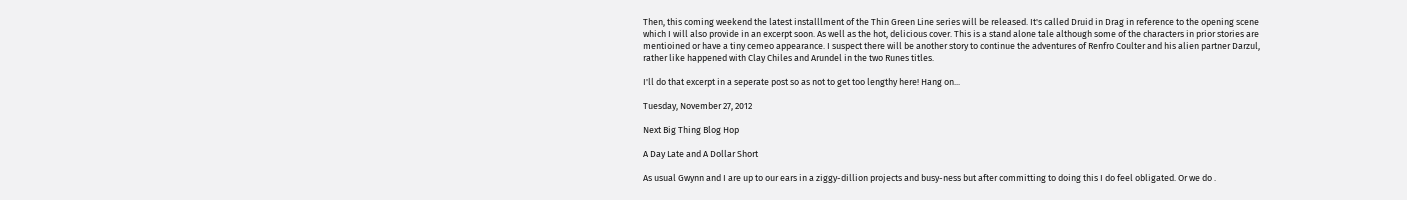Then, this coming weekend the latest installlment of the Thin Green Line series will be released. It's called Druid in Drag in reference to the opening scene which I will also provide in an excerpt soon. As well as the hot, delicious cover. This is a stand alone tale although some of the characters in prior stories are mentioined or have a tiny cemeo appearance. I suspect there will be another story to continue the adventures of Renfro Coulter and his alien partner Darzul, rather like happened with Clay Chiles and Arundel in the two Runes titles.

I'll do that excerpt in a seperate post so as not to get too lengthy here! Hang on...

Tuesday, November 27, 2012

Next Big Thing Blog Hop

A Day Late and A Dollar Short

As usual Gwynn and I are up to our ears in a ziggy-dillion projects and busy-ness but after committing to doing this I do feel obligated. Or we do .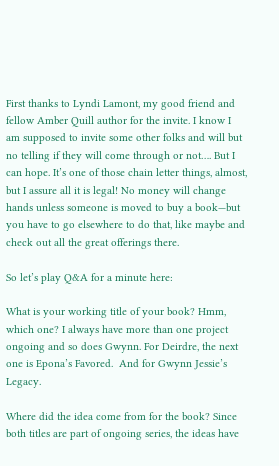First thanks to Lyndi Lamont, my good friend and fellow Amber Quill author for the invite. I know I am supposed to invite some other folks and will but no telling if they will come through or not…. But I can hope. It’s one of those chain letter things, almost, but I assure all it is legal! No money will change hands unless someone is moved to buy a book—but you have to go elsewhere to do that, like maybe and check out all the great offerings there.

So let’s play Q&A for a minute here:

What is your working title of your book? Hmm, which one? I always have more than one project ongoing and so does Gwynn. For Deirdre, the next one is Epona’s Favored.  And for Gwynn Jessie’s Legacy.

Where did the idea come from for the book? Since both titles are part of ongoing series, the ideas have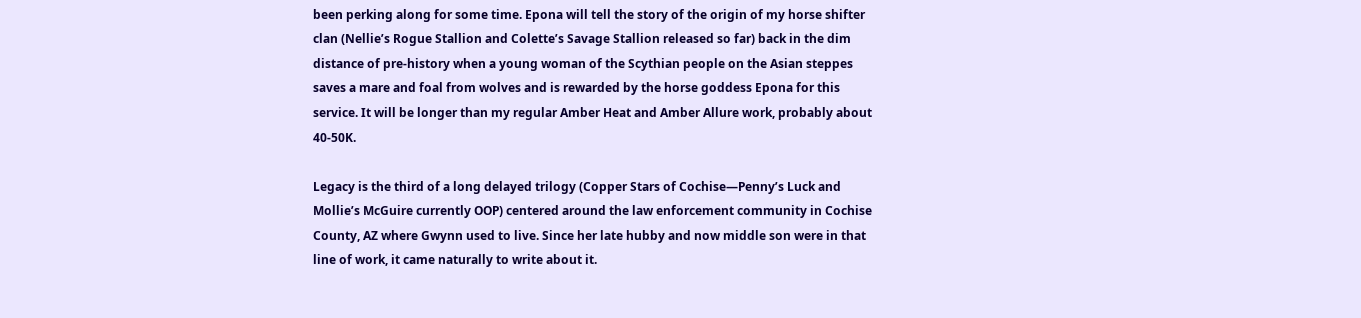been perking along for some time. Epona will tell the story of the origin of my horse shifter clan (Nellie’s Rogue Stallion and Colette’s Savage Stallion released so far) back in the dim distance of pre-history when a young woman of the Scythian people on the Asian steppes saves a mare and foal from wolves and is rewarded by the horse goddess Epona for this service. It will be longer than my regular Amber Heat and Amber Allure work, probably about 40-50K.

Legacy is the third of a long delayed trilogy (Copper Stars of Cochise—Penny’s Luck and Mollie’s McGuire currently OOP) centered around the law enforcement community in Cochise County, AZ where Gwynn used to live. Since her late hubby and now middle son were in that line of work, it came naturally to write about it.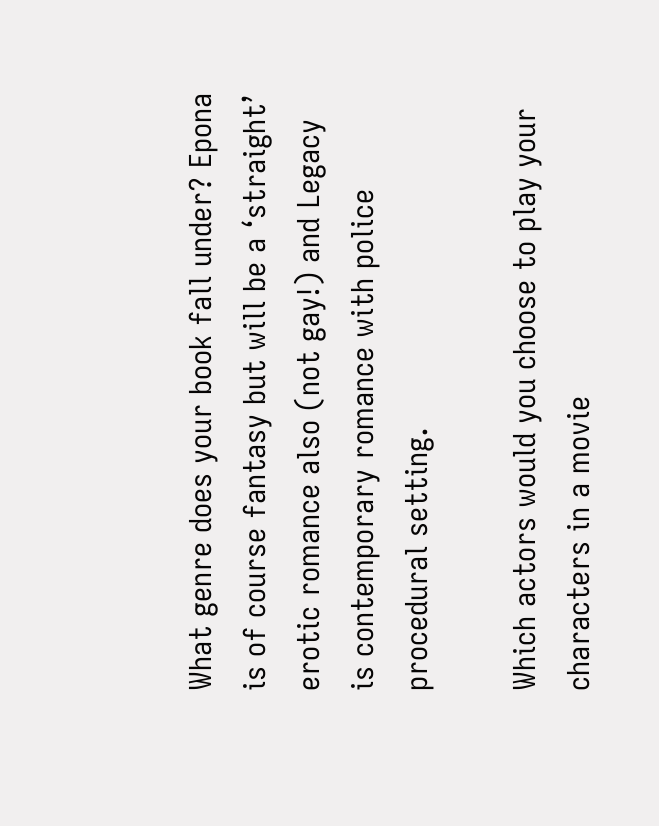What genre does your book fall under? Epona is of course fantasy but will be a ‘straight’ erotic romance also (not gay!) and Legacy is contemporary romance with police procedural setting.

Which actors would you choose to play your characters in a movie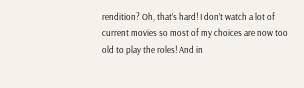rendition? Oh, that’s hard! I don’t watch a lot of current movies so most of my choices are now too old to play the roles! And in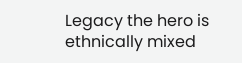Legacy the hero is ethnically mixed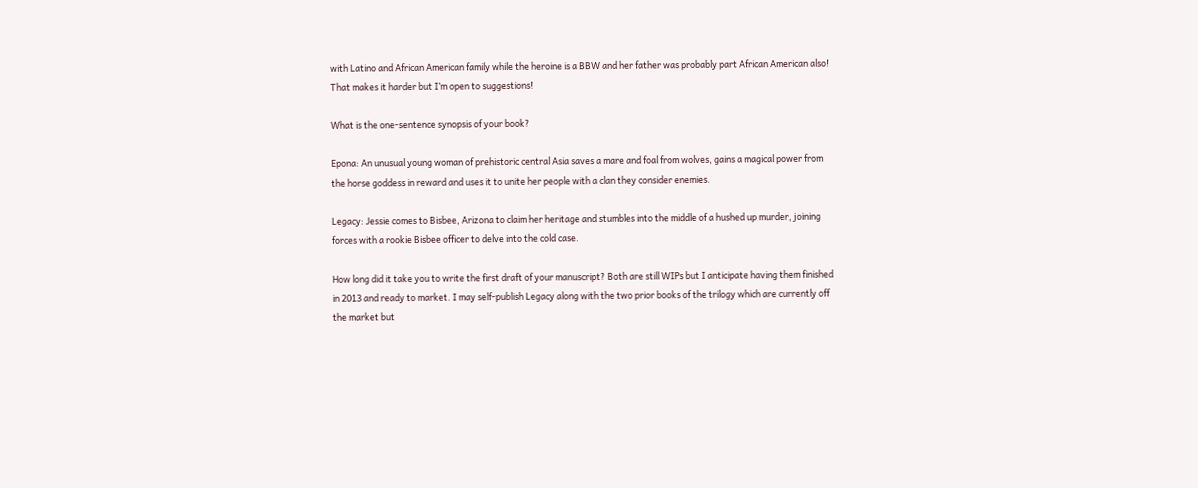with Latino and African American family while the heroine is a BBW and her father was probably part African American also! That makes it harder but I’m open to suggestions!

What is the one-sentence synopsis of your book?

Epona: An unusual young woman of prehistoric central Asia saves a mare and foal from wolves, gains a magical power from the horse goddess in reward and uses it to unite her people with a clan they consider enemies.

Legacy: Jessie comes to Bisbee, Arizona to claim her heritage and stumbles into the middle of a hushed up murder, joining forces with a rookie Bisbee officer to delve into the cold case.

How long did it take you to write the first draft of your manuscript? Both are still WIPs but I anticipate having them finished in 2013 and ready to market. I may self-publish Legacy along with the two prior books of the trilogy which are currently off the market but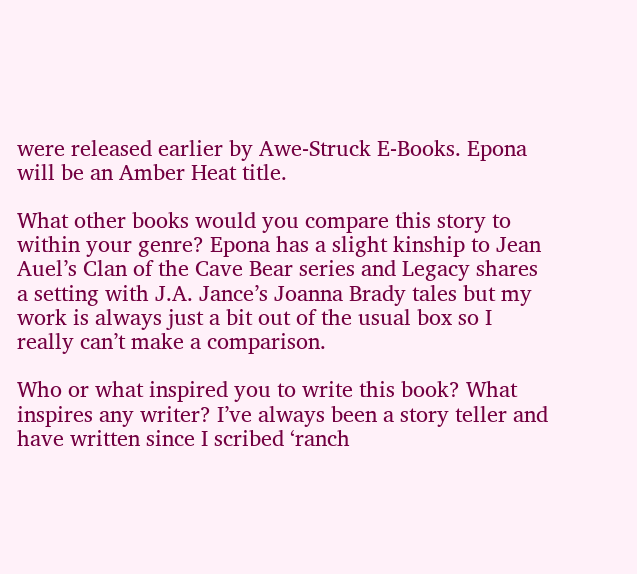were released earlier by Awe-Struck E-Books. Epona will be an Amber Heat title.

What other books would you compare this story to within your genre? Epona has a slight kinship to Jean Auel’s Clan of the Cave Bear series and Legacy shares a setting with J.A. Jance’s Joanna Brady tales but my work is always just a bit out of the usual box so I really can’t make a comparison.

Who or what inspired you to write this book? What inspires any writer? I’ve always been a story teller and have written since I scribed ‘ranch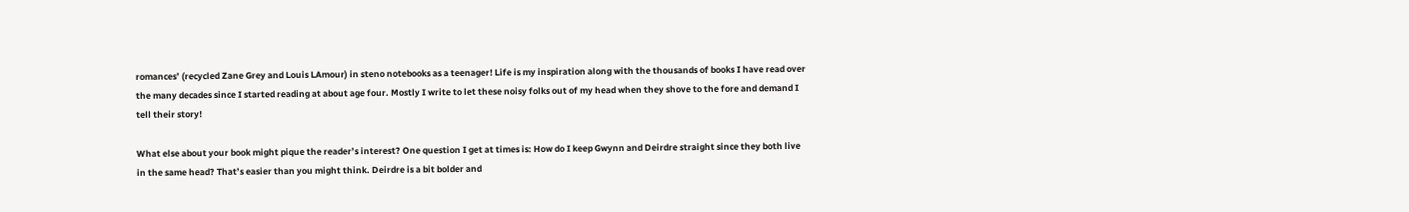romances’ (recycled Zane Grey and Louis LAmour) in steno notebooks as a teenager! Life is my inspiration along with the thousands of books I have read over the many decades since I started reading at about age four. Mostly I write to let these noisy folks out of my head when they shove to the fore and demand I tell their story!

What else about your book might pique the reader’s interest? One question I get at times is: How do I keep Gwynn and Deirdre straight since they both live in the same head? That’s easier than you might think. Deirdre is a bit bolder and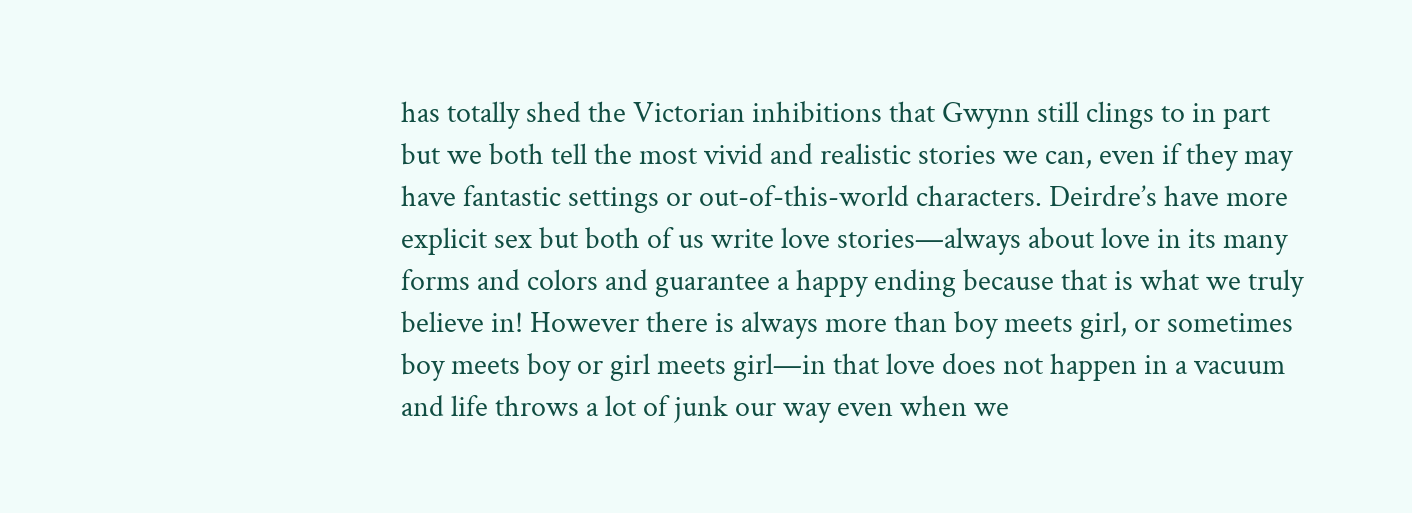has totally shed the Victorian inhibitions that Gwynn still clings to in part but we both tell the most vivid and realistic stories we can, even if they may have fantastic settings or out-of-this-world characters. Deirdre’s have more explicit sex but both of us write love stories—always about love in its many forms and colors and guarantee a happy ending because that is what we truly believe in! However there is always more than boy meets girl, or sometimes boy meets boy or girl meets girl—in that love does not happen in a vacuum and life throws a lot of junk our way even when we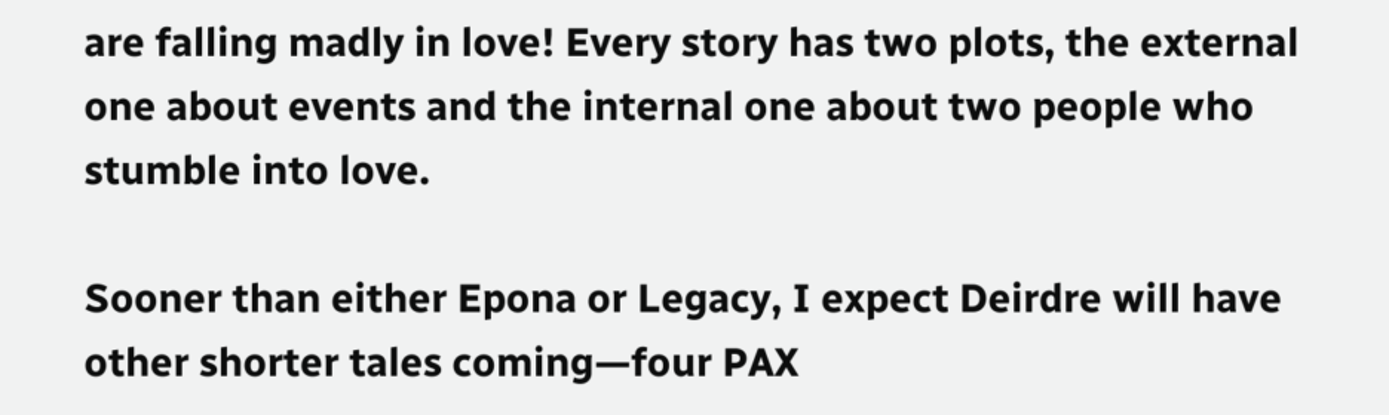are falling madly in love! Every story has two plots, the external one about events and the internal one about two people who stumble into love.

Sooner than either Epona or Legacy, I expect Deirdre will have other shorter tales coming—four PAX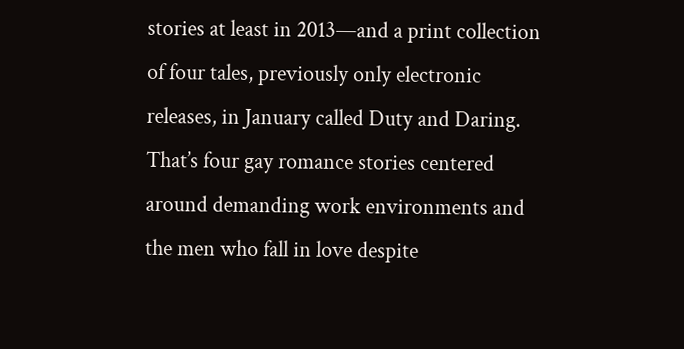stories at least in 2013—and a print collection of four tales, previously only electronic releases, in January called Duty and Daring. That’s four gay romance stories centered around demanding work environments and the men who fall in love despite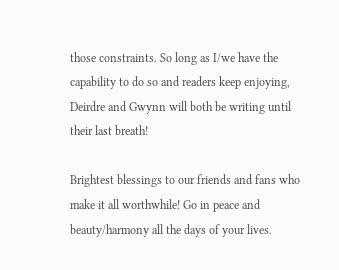those constraints. So long as I/we have the capability to do so and readers keep enjoying, Deirdre and Gwynn will both be writing until their last breath!

Brightest blessings to our friends and fans who make it all worthwhile! Go in peace and beauty/harmony all the days of your lives.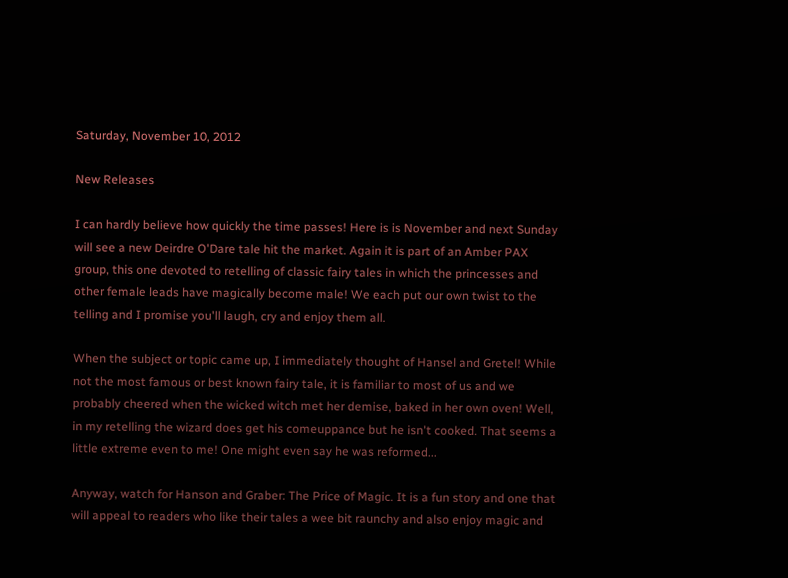Saturday, November 10, 2012

New Releases

I can hardly believe how quickly the time passes! Here is is November and next Sunday will see a new Deirdre O'Dare tale hit the market. Again it is part of an Amber PAX group, this one devoted to retelling of classic fairy tales in which the princesses and other female leads have magically become male! We each put our own twist to the telling and I promise you'll laugh, cry and enjoy them all.

When the subject or topic came up, I immediately thought of Hansel and Gretel! While not the most famous or best known fairy tale, it is familiar to most of us and we probably cheered when the wicked witch met her demise, baked in her own oven! Well, in my retelling the wizard does get his comeuppance but he isn't cooked. That seems a little extreme even to me! One might even say he was reformed...

Anyway, watch for Hanson and Graber: The Price of Magic. It is a fun story and one that will appeal to readers who like their tales a wee bit raunchy and also enjoy magic and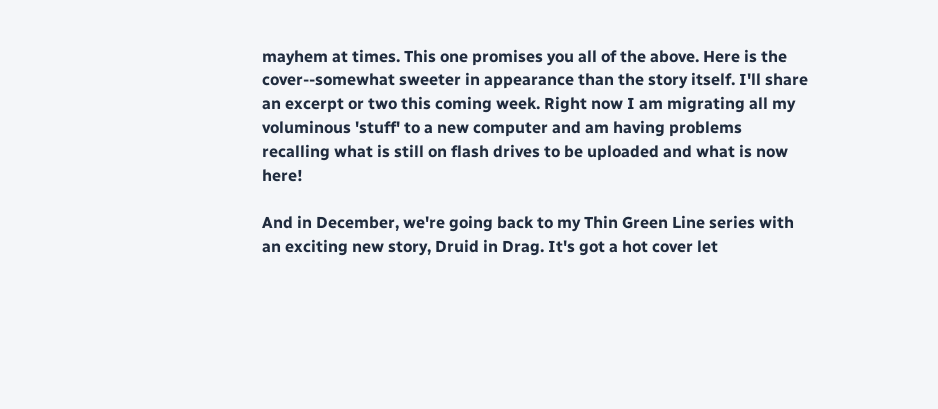mayhem at times. This one promises you all of the above. Here is the cover--somewhat sweeter in appearance than the story itself. I'll share an excerpt or two this coming week. Right now I am migrating all my voluminous 'stuff' to a new computer and am having problems recalling what is still on flash drives to be uploaded and what is now here!

And in December, we're going back to my Thin Green Line series with an exciting new story, Druid in Drag. It's got a hot cover let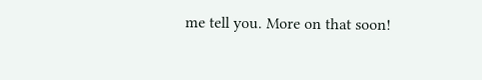me tell you. More on that soon!